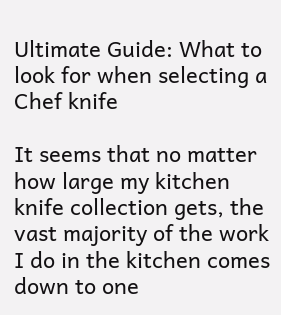Ultimate Guide: What to look for when selecting a Chef knife

It seems that no matter how large my kitchen knife collection gets, the vast majority of the work I do in the kitchen comes down to one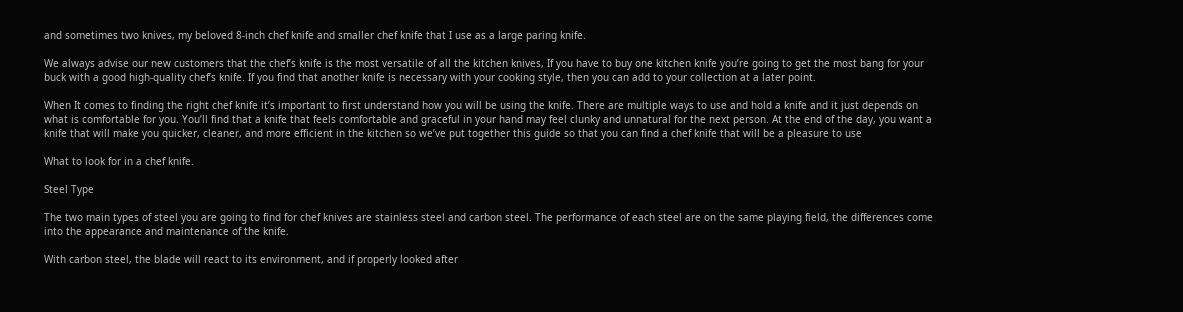and sometimes two knives, my beloved 8-inch chef knife and smaller chef knife that I use as a large paring knife.

We always advise our new customers that the chef’s knife is the most versatile of all the kitchen knives, If you have to buy one kitchen knife you’re going to get the most bang for your buck with a good high-quality chef’s knife. If you find that another knife is necessary with your cooking style, then you can add to your collection at a later point.

When It comes to finding the right chef knife it’s important to first understand how you will be using the knife. There are multiple ways to use and hold a knife and it just depends on what is comfortable for you. You’ll find that a knife that feels comfortable and graceful in your hand may feel clunky and unnatural for the next person. At the end of the day, you want a knife that will make you quicker, cleaner, and more efficient in the kitchen so we’ve put together this guide so that you can find a chef knife that will be a pleasure to use

What to look for in a chef knife.

Steel Type

The two main types of steel you are going to find for chef knives are stainless steel and carbon steel. The performance of each steel are on the same playing field, the differences come into the appearance and maintenance of the knife.

With carbon steel, the blade will react to its environment, and if properly looked after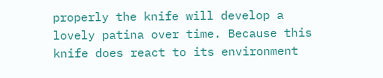properly the knife will develop a lovely patina over time. Because this knife does react to its environment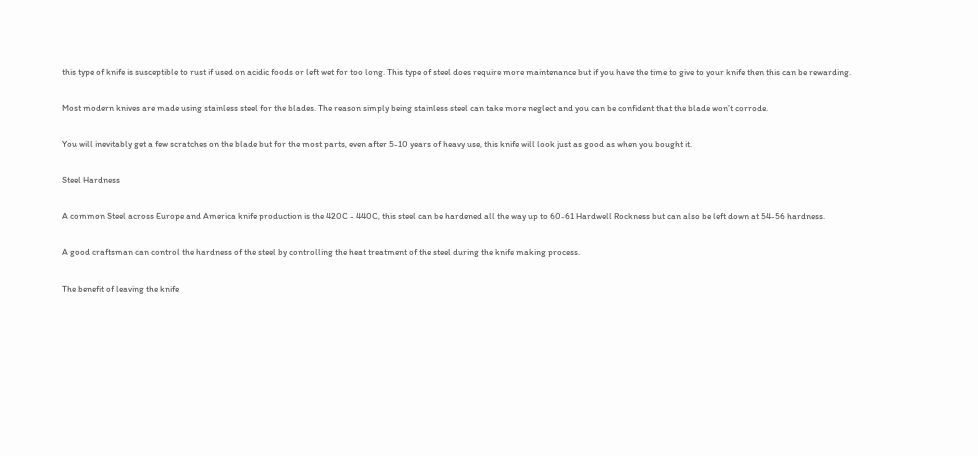this type of knife is susceptible to rust if used on acidic foods or left wet for too long. This type of steel does require more maintenance but if you have the time to give to your knife then this can be rewarding.

Most modern knives are made using stainless steel for the blades. The reason simply being stainless steel can take more neglect and you can be confident that the blade won’t corrode.

You will inevitably get a few scratches on the blade but for the most parts, even after 5-10 years of heavy use, this knife will look just as good as when you bought it.

Steel Hardness

A common Steel across Europe and America knife production is the 420C - 440C, this steel can be hardened all the way up to 60-61 Hardwell Rockness but can also be left down at 54-56 hardness.

A good craftsman can control the hardness of the steel by controlling the heat treatment of the steel during the knife making process.

The benefit of leaving the knife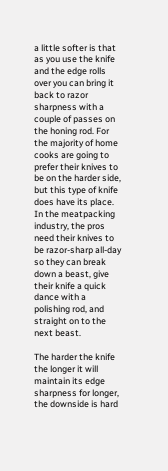a little softer is that as you use the knife and the edge rolls over you can bring it back to razor sharpness with a couple of passes on the honing rod. For the majority of home cooks are going to prefer their knives to be on the harder side, but this type of knife does have its place. In the meatpacking industry, the pros need their knives to be razor-sharp all-day so they can break down a beast, give their knife a quick dance with a polishing rod, and straight on to the next beast.

The harder the knife the longer it will maintain its edge sharpness for longer, the downside is hard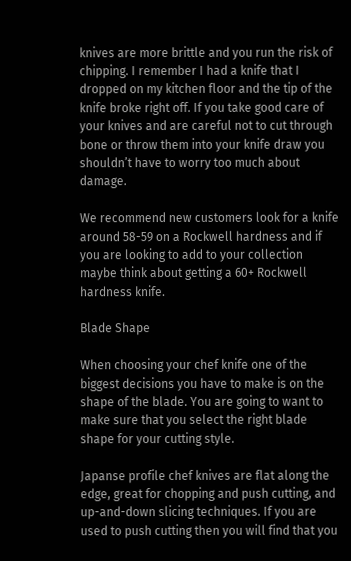knives are more brittle and you run the risk of chipping. I remember I had a knife that I dropped on my kitchen floor and the tip of the knife broke right off. If you take good care of your knives and are careful not to cut through bone or throw them into your knife draw you shouldn’t have to worry too much about damage.

We recommend new customers look for a knife around 58-59 on a Rockwell hardness and if you are looking to add to your collection maybe think about getting a 60+ Rockwell hardness knife.

Blade Shape

When choosing your chef knife one of the biggest decisions you have to make is on the shape of the blade. You are going to want to make sure that you select the right blade shape for your cutting style.

Japanse profile chef knives are flat along the edge, great for chopping and push cutting, and up-and-down slicing techniques. If you are used to push cutting then you will find that you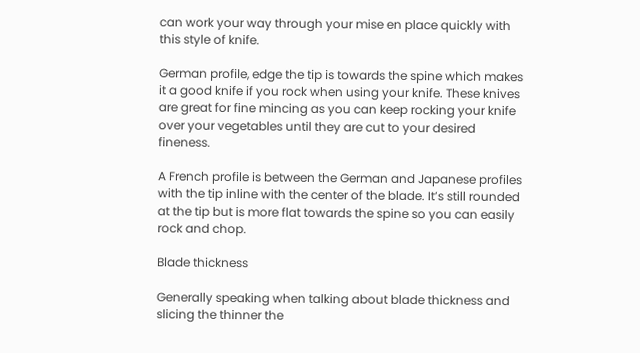can work your way through your mise en place quickly with this style of knife.

German profile, edge the tip is towards the spine which makes it a good knife if you rock when using your knife. These knives are great for fine mincing as you can keep rocking your knife over your vegetables until they are cut to your desired fineness.

A French profile is between the German and Japanese profiles with the tip inline with the center of the blade. It’s still rounded at the tip but is more flat towards the spine so you can easily rock and chop.

Blade thickness

Generally speaking when talking about blade thickness and slicing the thinner the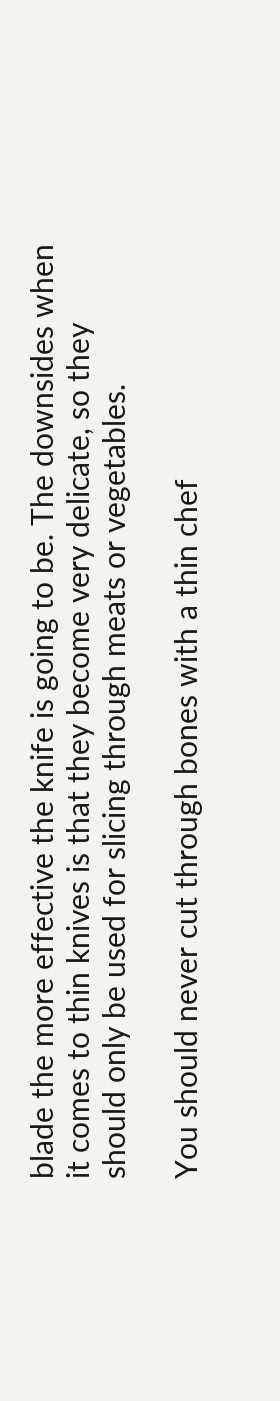blade the more effective the knife is going to be. The downsides when it comes to thin knives is that they become very delicate, so they should only be used for slicing through meats or vegetables.

You should never cut through bones with a thin chef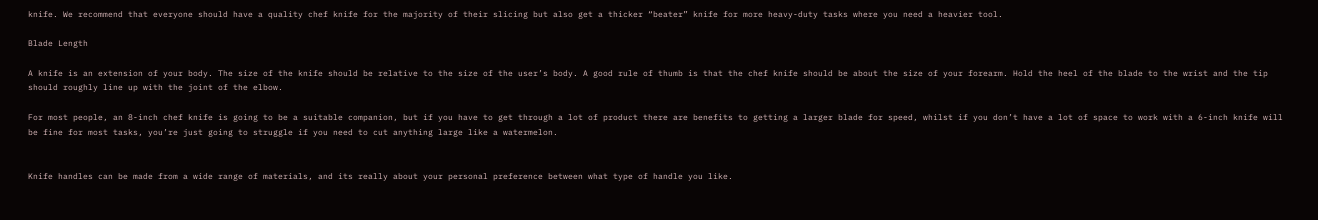knife. We recommend that everyone should have a quality chef knife for the majority of their slicing but also get a thicker “beater” knife for more heavy-duty tasks where you need a heavier tool.

Blade Length

A knife is an extension of your body. The size of the knife should be relative to the size of the user’s body. A good rule of thumb is that the chef knife should be about the size of your forearm. Hold the heel of the blade to the wrist and the tip should roughly line up with the joint of the elbow.

For most people, an 8-inch chef knife is going to be a suitable companion, but if you have to get through a lot of product there are benefits to getting a larger blade for speed, whilst if you don’t have a lot of space to work with a 6-inch knife will be fine for most tasks, you’re just going to struggle if you need to cut anything large like a watermelon.


Knife handles can be made from a wide range of materials, and its really about your personal preference between what type of handle you like.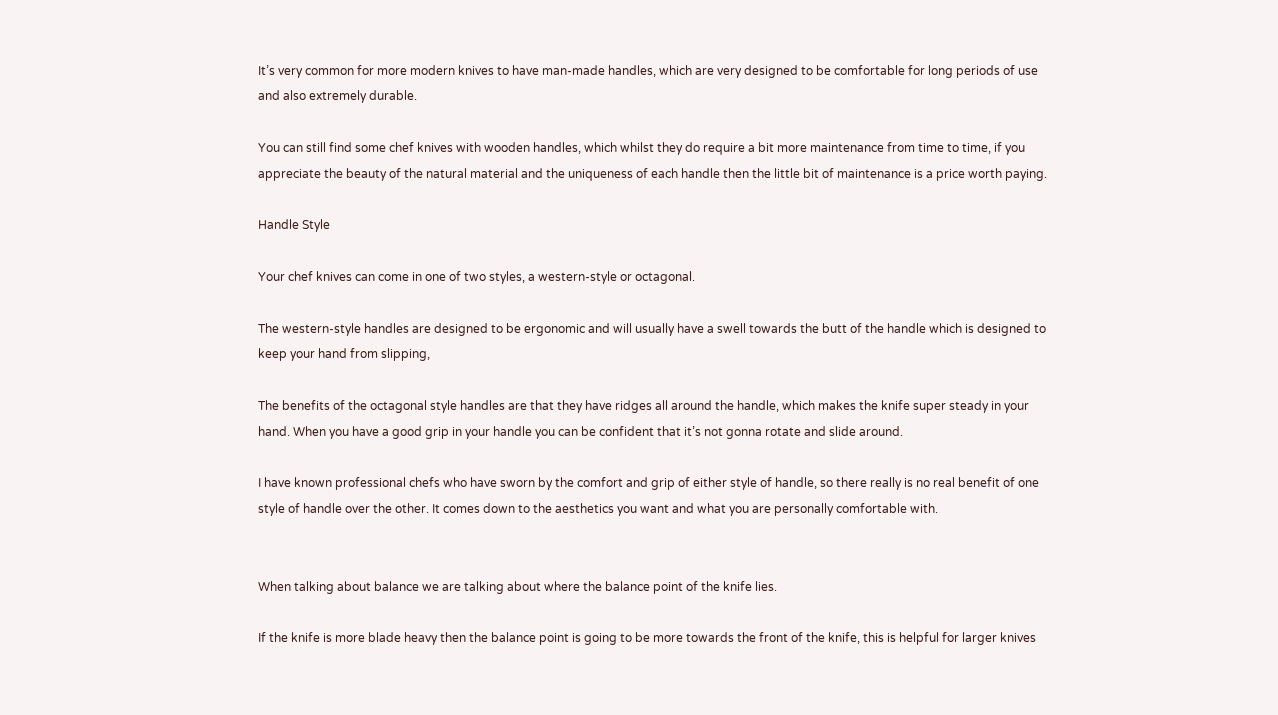It’s very common for more modern knives to have man-made handles, which are very designed to be comfortable for long periods of use and also extremely durable.

You can still find some chef knives with wooden handles, which whilst they do require a bit more maintenance from time to time, if you appreciate the beauty of the natural material and the uniqueness of each handle then the little bit of maintenance is a price worth paying.

Handle Style

Your chef knives can come in one of two styles, a western-style or octagonal.

The western-style handles are designed to be ergonomic and will usually have a swell towards the butt of the handle which is designed to keep your hand from slipping,

The benefits of the octagonal style handles are that they have ridges all around the handle, which makes the knife super steady in your hand. When you have a good grip in your handle you can be confident that it’s not gonna rotate and slide around.

I have known professional chefs who have sworn by the comfort and grip of either style of handle, so there really is no real benefit of one style of handle over the other. It comes down to the aesthetics you want and what you are personally comfortable with.


When talking about balance we are talking about where the balance point of the knife lies.

If the knife is more blade heavy then the balance point is going to be more towards the front of the knife, this is helpful for larger knives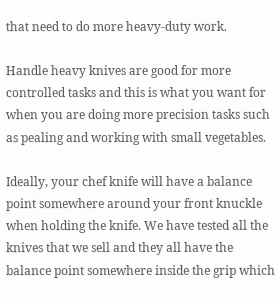that need to do more heavy-duty work.

Handle heavy knives are good for more controlled tasks and this is what you want for when you are doing more precision tasks such as pealing and working with small vegetables.

Ideally, your chef knife will have a balance point somewhere around your front knuckle when holding the knife. We have tested all the knives that we sell and they all have the balance point somewhere inside the grip which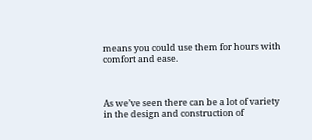means you could use them for hours with comfort and ease.



As we’ve seen there can be a lot of variety in the design and construction of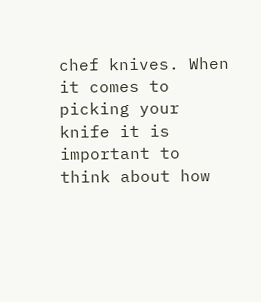chef knives. When it comes to picking your knife it is important to think about how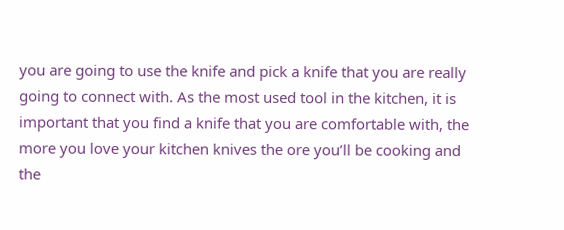you are going to use the knife and pick a knife that you are really going to connect with. As the most used tool in the kitchen, it is important that you find a knife that you are comfortable with, the more you love your kitchen knives the ore you’ll be cooking and the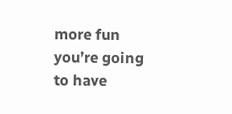more fun you’re going to have